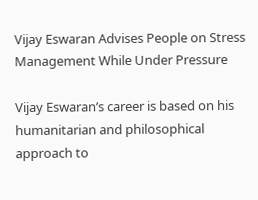Vijay Eswaran Advises People on Stress Management While Under Pressure

Vijay Eswaran’s career is based on his humanitarian and philosophical approach to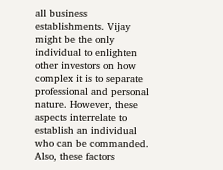all business establishments. Vijay might be the only individual to enlighten other investors on how complex it is to separate professional and personal nature. However, these aspects interrelate to establish an individual who can be commanded. Also, these factors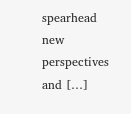spearhead new perspectives and […]